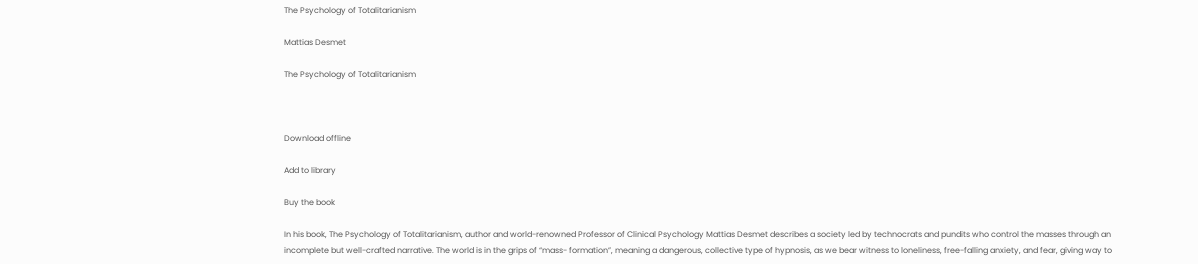The Psychology of Totalitarianism

Mattias Desmet

The Psychology of Totalitarianism



Download offline

Add to library

Buy the book

In his book, The Psychology of Totalitarianism, author and world-renowned Professor of Clinical Psychology Mattias Desmet describes a society led by technocrats and pundits who control the masses through an incomplete but well-crafted narrative. The world is in the grips of “mass- formation”, meaning a dangerous, collective type of hypnosis, as we bear witness to loneliness, free-falling anxiety, and fear, giving way to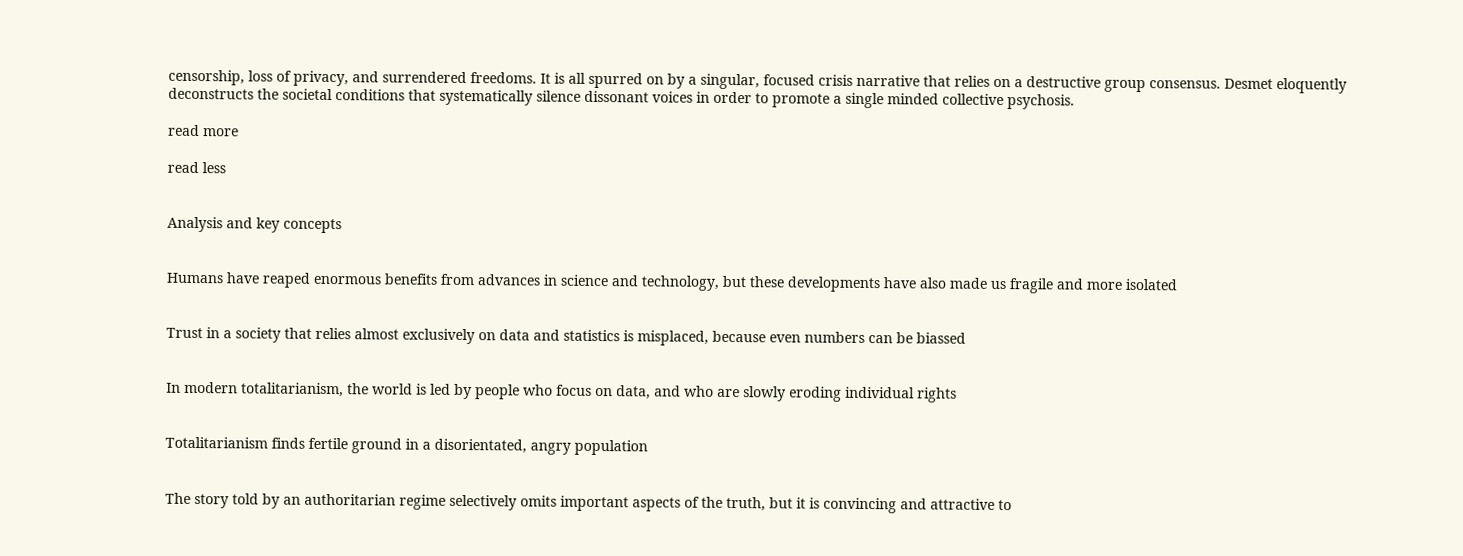censorship, loss of privacy, and surrendered freedoms. It is all spurred on by a singular, focused crisis narrative that relies on a destructive group consensus. Desmet eloquently deconstructs the societal conditions that systematically silence dissonant voices in order to promote a single minded collective psychosis.

read more

read less


Analysis and key concepts


Humans have reaped enormous benefits from advances in science and technology, but these developments have also made us fragile and more isolated


Trust in a society that relies almost exclusively on data and statistics is misplaced, because even numbers can be biassed


In modern totalitarianism, the world is led by people who focus on data, and who are slowly eroding individual rights


Totalitarianism finds fertile ground in a disorientated, angry population


The story told by an authoritarian regime selectively omits important aspects of the truth, but it is convincing and attractive to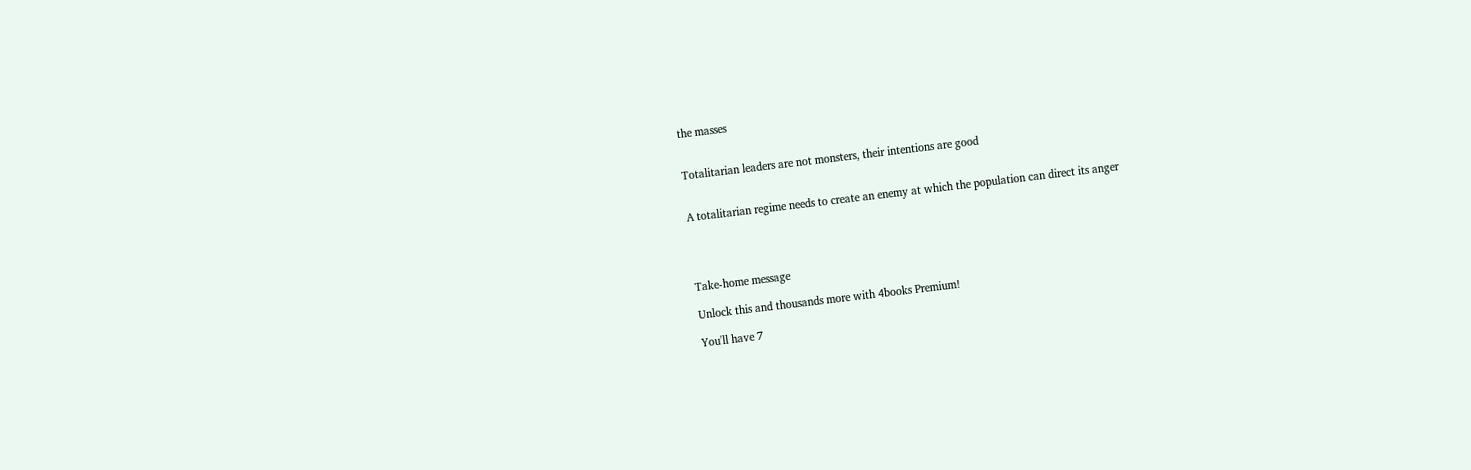the masses


Totalitarian leaders are not monsters, their intentions are good


A totalitarian regime needs to create an enemy at which the population can direct its anger




Take-home message

Unlock this and thousands more with 4books Premium!

You'll have 7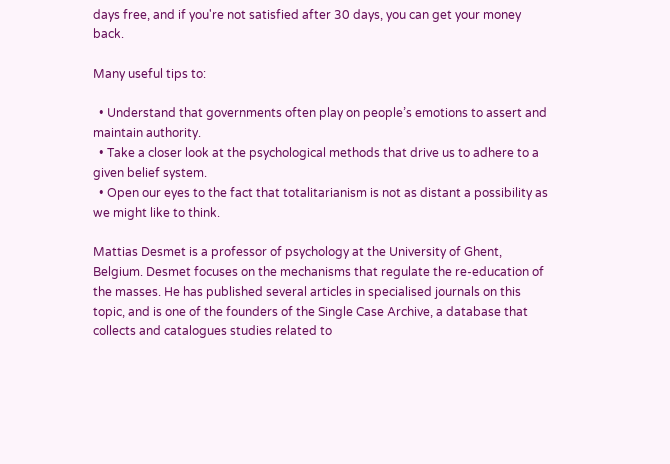days free, and if you're not satisfied after 30 days, you can get your money back.

Many useful tips to:

  • Understand that governments often play on people’s emotions to assert and maintain authority.
  • Take a closer look at the psychological methods that drive us to adhere to a given belief system.
  • Open our eyes to the fact that totalitarianism is not as distant a possibility as we might like to think.

Mattias Desmet is a professor of psychology at the University of Ghent, Belgium. Desmet focuses on the mechanisms that regulate the re-education of the masses. He has published several articles in specialised journals on this topic, and is one of the founders of the Single Case Archive, a database that collects and catalogues studies related to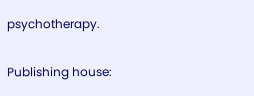psychotherapy.

Publishing house: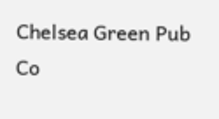Chelsea Green Pub Co